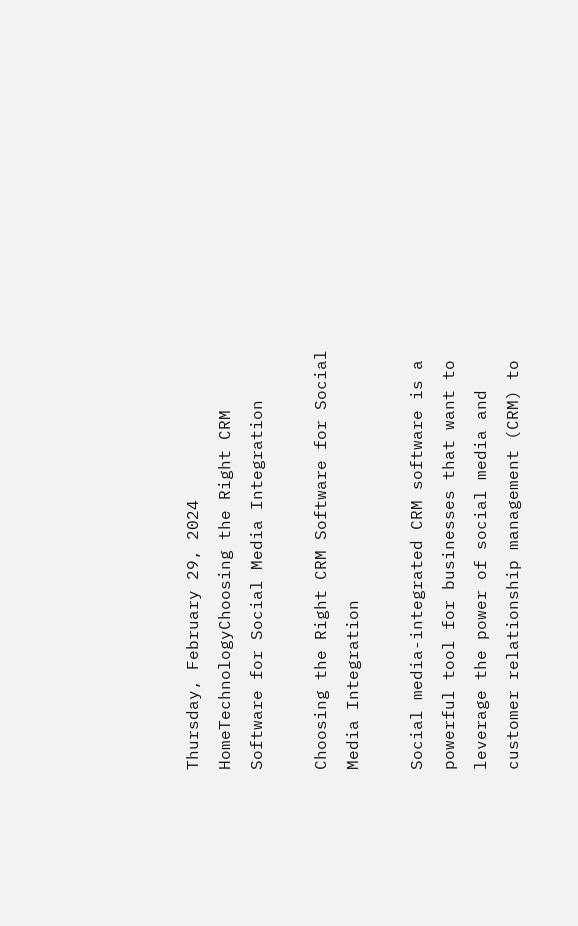Thursday, February 29, 2024
HomeTechnologyChoosing the Right CRM Software for Social Media Integration

Choosing the Right CRM Software for Social Media Integration

Social media-integrated CRM software is a powerful tool for businesses that want to leverage the power of social media and customer relationship management (CRM) to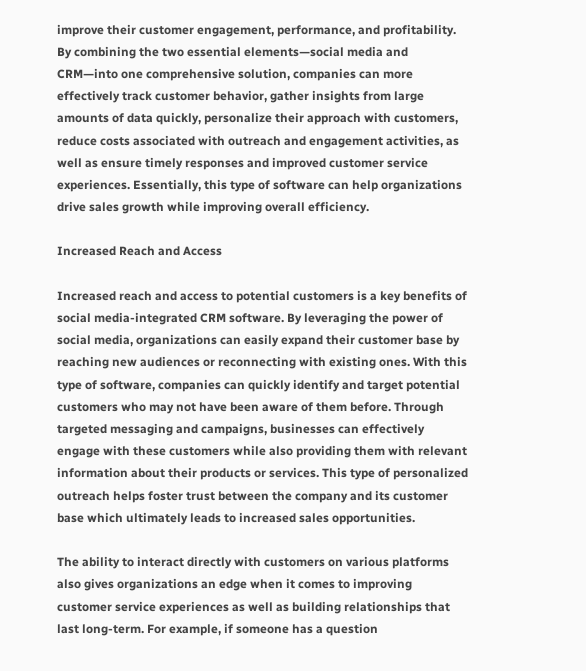improve their customer engagement, performance, and profitability. By combining the two essential elements—social media and CRM—into one comprehensive solution, companies can more effectively track customer behavior, gather insights from large amounts of data quickly, personalize their approach with customers, reduce costs associated with outreach and engagement activities, as well as ensure timely responses and improved customer service experiences. Essentially, this type of software can help organizations drive sales growth while improving overall efficiency.

Increased Reach and Access

Increased reach and access to potential customers is a key benefits of social media-integrated CRM software. By leveraging the power of social media, organizations can easily expand their customer base by reaching new audiences or reconnecting with existing ones. With this type of software, companies can quickly identify and target potential customers who may not have been aware of them before. Through targeted messaging and campaigns, businesses can effectively engage with these customers while also providing them with relevant information about their products or services. This type of personalized outreach helps foster trust between the company and its customer base which ultimately leads to increased sales opportunities.

The ability to interact directly with customers on various platforms also gives organizations an edge when it comes to improving customer service experiences as well as building relationships that last long-term. For example, if someone has a question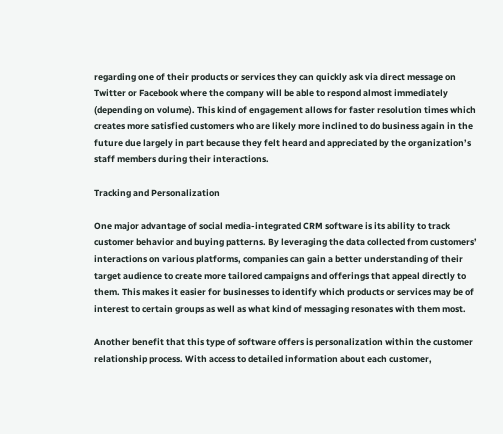regarding one of their products or services they can quickly ask via direct message on Twitter or Facebook where the company will be able to respond almost immediately (depending on volume). This kind of engagement allows for faster resolution times which creates more satisfied customers who are likely more inclined to do business again in the future due largely in part because they felt heard and appreciated by the organization’s staff members during their interactions.

Tracking and Personalization

One major advantage of social media-integrated CRM software is its ability to track customer behavior and buying patterns. By leveraging the data collected from customers’ interactions on various platforms, companies can gain a better understanding of their target audience to create more tailored campaigns and offerings that appeal directly to them. This makes it easier for businesses to identify which products or services may be of interest to certain groups as well as what kind of messaging resonates with them most.

Another benefit that this type of software offers is personalization within the customer relationship process. With access to detailed information about each customer,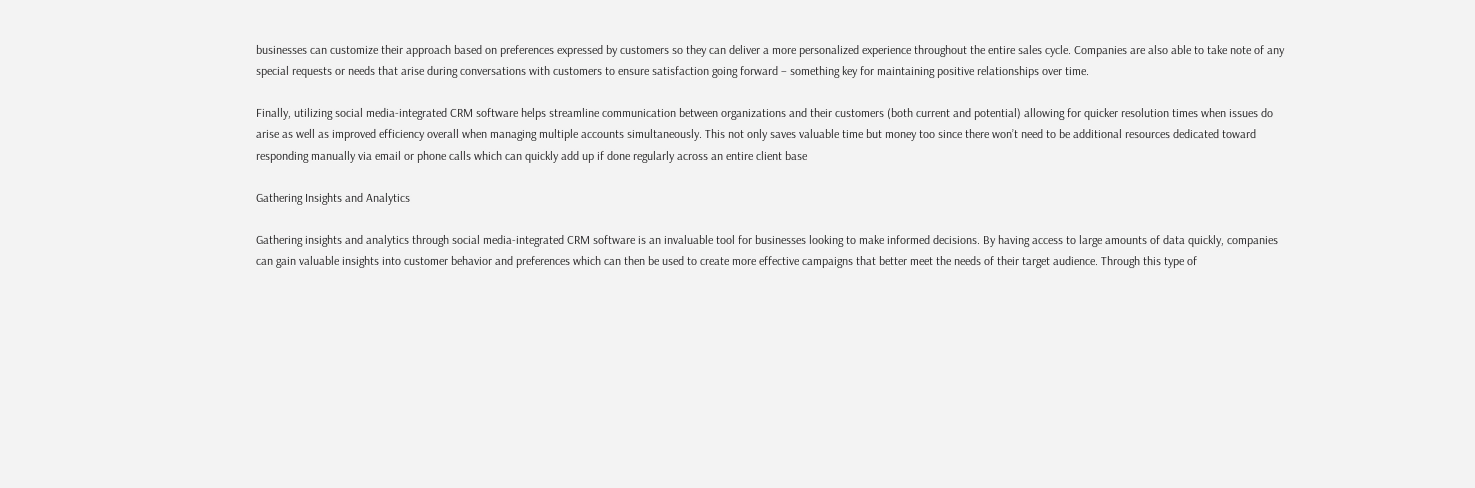businesses can customize their approach based on preferences expressed by customers so they can deliver a more personalized experience throughout the entire sales cycle. Companies are also able to take note of any special requests or needs that arise during conversations with customers to ensure satisfaction going forward – something key for maintaining positive relationships over time.

Finally, utilizing social media-integrated CRM software helps streamline communication between organizations and their customers (both current and potential) allowing for quicker resolution times when issues do arise as well as improved efficiency overall when managing multiple accounts simultaneously. This not only saves valuable time but money too since there won’t need to be additional resources dedicated toward responding manually via email or phone calls which can quickly add up if done regularly across an entire client base

Gathering Insights and Analytics

Gathering insights and analytics through social media-integrated CRM software is an invaluable tool for businesses looking to make informed decisions. By having access to large amounts of data quickly, companies can gain valuable insights into customer behavior and preferences which can then be used to create more effective campaigns that better meet the needs of their target audience. Through this type of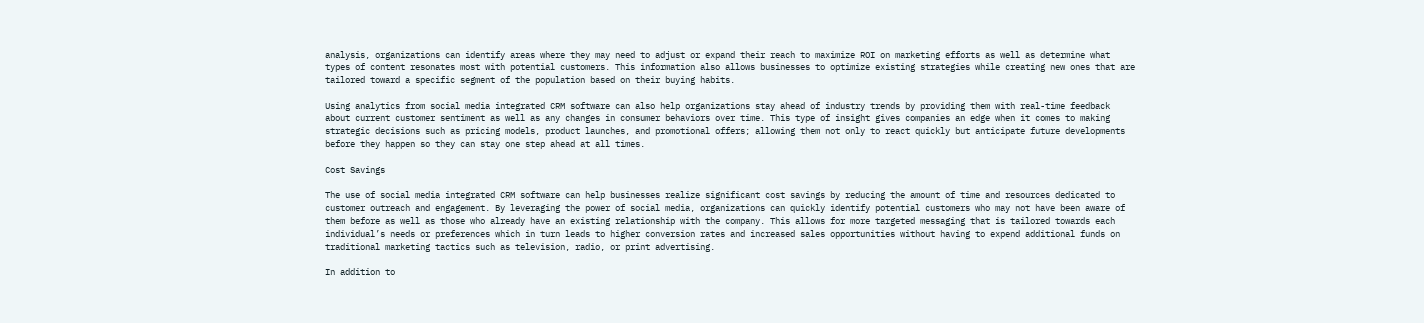analysis, organizations can identify areas where they may need to adjust or expand their reach to maximize ROI on marketing efforts as well as determine what types of content resonates most with potential customers. This information also allows businesses to optimize existing strategies while creating new ones that are tailored toward a specific segment of the population based on their buying habits.

Using analytics from social media integrated CRM software can also help organizations stay ahead of industry trends by providing them with real-time feedback about current customer sentiment as well as any changes in consumer behaviors over time. This type of insight gives companies an edge when it comes to making strategic decisions such as pricing models, product launches, and promotional offers; allowing them not only to react quickly but anticipate future developments before they happen so they can stay one step ahead at all times.

Cost Savings

The use of social media integrated CRM software can help businesses realize significant cost savings by reducing the amount of time and resources dedicated to customer outreach and engagement. By leveraging the power of social media, organizations can quickly identify potential customers who may not have been aware of them before as well as those who already have an existing relationship with the company. This allows for more targeted messaging that is tailored towards each individual’s needs or preferences which in turn leads to higher conversion rates and increased sales opportunities without having to expend additional funds on traditional marketing tactics such as television, radio, or print advertising.

In addition to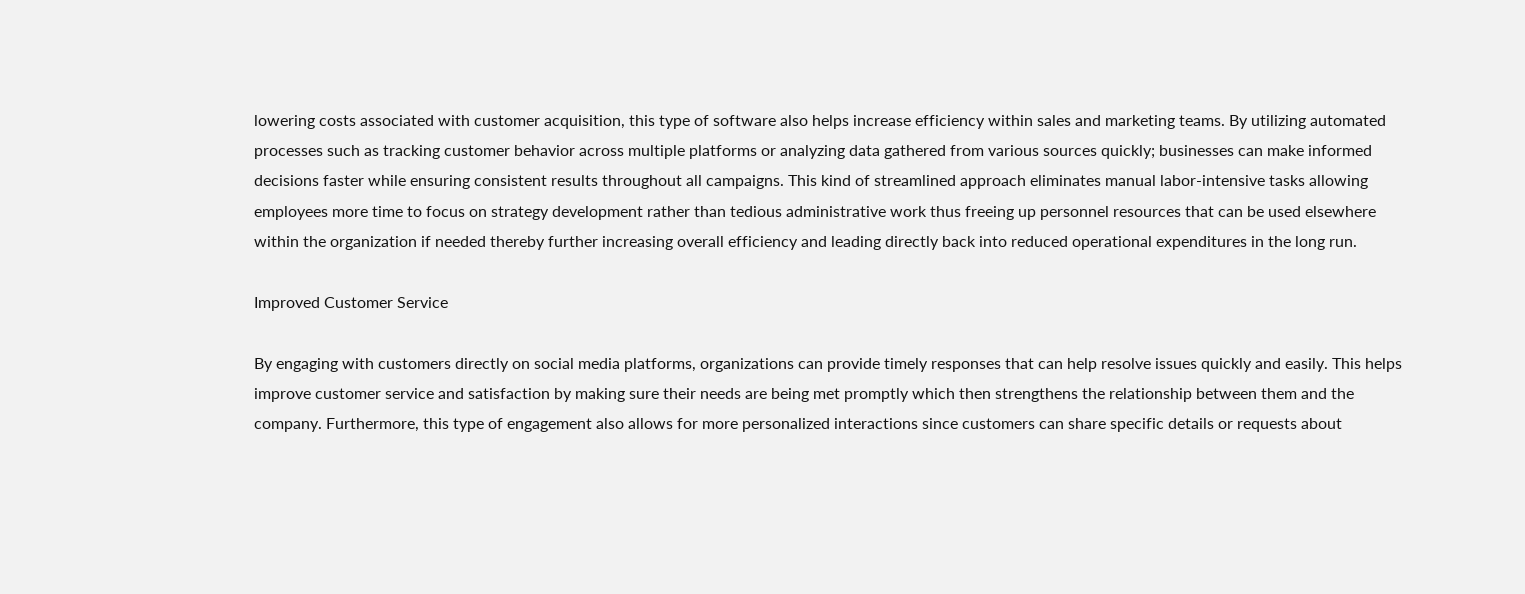lowering costs associated with customer acquisition, this type of software also helps increase efficiency within sales and marketing teams. By utilizing automated processes such as tracking customer behavior across multiple platforms or analyzing data gathered from various sources quickly; businesses can make informed decisions faster while ensuring consistent results throughout all campaigns. This kind of streamlined approach eliminates manual labor-intensive tasks allowing employees more time to focus on strategy development rather than tedious administrative work thus freeing up personnel resources that can be used elsewhere within the organization if needed thereby further increasing overall efficiency and leading directly back into reduced operational expenditures in the long run.

Improved Customer Service

By engaging with customers directly on social media platforms, organizations can provide timely responses that can help resolve issues quickly and easily. This helps improve customer service and satisfaction by making sure their needs are being met promptly which then strengthens the relationship between them and the company. Furthermore, this type of engagement also allows for more personalized interactions since customers can share specific details or requests about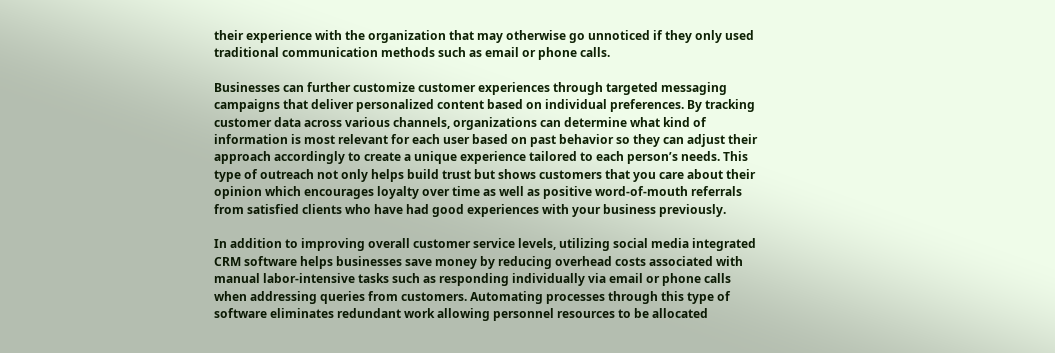their experience with the organization that may otherwise go unnoticed if they only used traditional communication methods such as email or phone calls.

Businesses can further customize customer experiences through targeted messaging campaigns that deliver personalized content based on individual preferences. By tracking customer data across various channels, organizations can determine what kind of information is most relevant for each user based on past behavior so they can adjust their approach accordingly to create a unique experience tailored to each person’s needs. This type of outreach not only helps build trust but shows customers that you care about their opinion which encourages loyalty over time as well as positive word-of-mouth referrals from satisfied clients who have had good experiences with your business previously.

In addition to improving overall customer service levels, utilizing social media integrated CRM software helps businesses save money by reducing overhead costs associated with manual labor-intensive tasks such as responding individually via email or phone calls when addressing queries from customers. Automating processes through this type of software eliminates redundant work allowing personnel resources to be allocated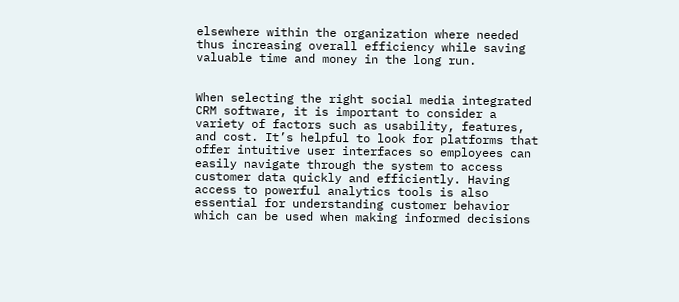elsewhere within the organization where needed thus increasing overall efficiency while saving valuable time and money in the long run.


When selecting the right social media integrated CRM software, it is important to consider a variety of factors such as usability, features, and cost. It’s helpful to look for platforms that offer intuitive user interfaces so employees can easily navigate through the system to access customer data quickly and efficiently. Having access to powerful analytics tools is also essential for understanding customer behavior which can be used when making informed decisions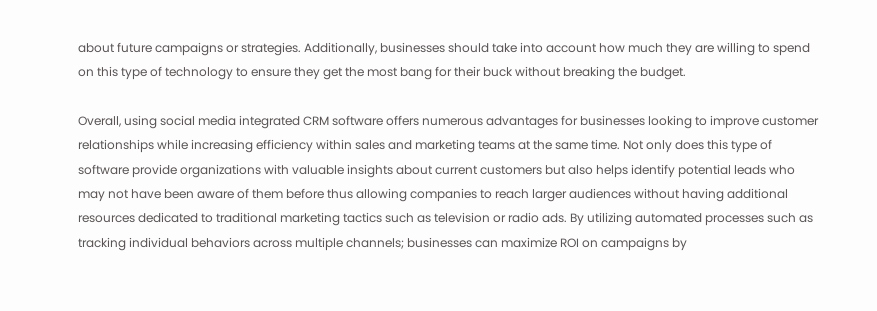about future campaigns or strategies. Additionally, businesses should take into account how much they are willing to spend on this type of technology to ensure they get the most bang for their buck without breaking the budget.

Overall, using social media integrated CRM software offers numerous advantages for businesses looking to improve customer relationships while increasing efficiency within sales and marketing teams at the same time. Not only does this type of software provide organizations with valuable insights about current customers but also helps identify potential leads who may not have been aware of them before thus allowing companies to reach larger audiences without having additional resources dedicated to traditional marketing tactics such as television or radio ads. By utilizing automated processes such as tracking individual behaviors across multiple channels; businesses can maximize ROI on campaigns by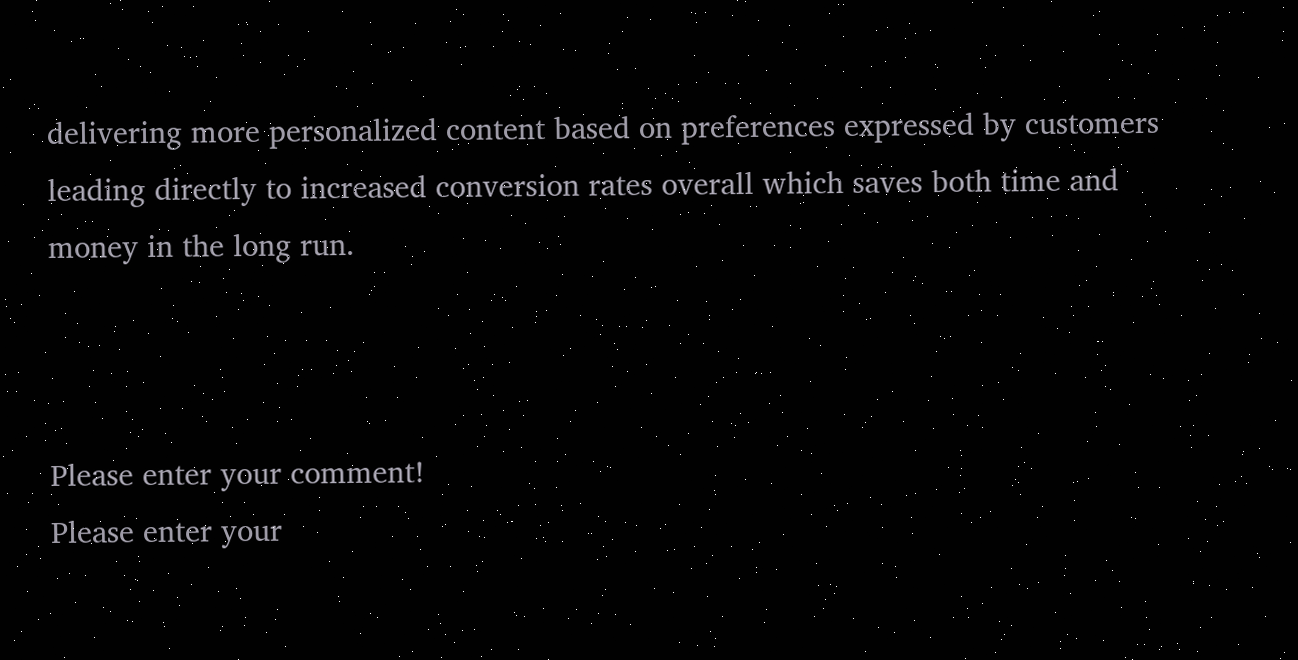delivering more personalized content based on preferences expressed by customers leading directly to increased conversion rates overall which saves both time and money in the long run.



Please enter your comment!
Please enter your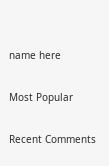name here

Most Popular

Recent Comments